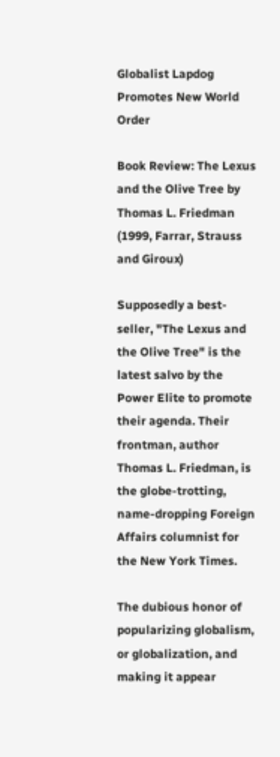Globalist Lapdog Promotes New World Order

Book Review: The Lexus and the Olive Tree by Thomas L. Friedman
(1999, Farrar, Strauss and Giroux)

Supposedly a best-seller, "The Lexus and the Olive Tree" is the latest salvo by the Power Elite to promote their agenda. Their frontman, author Thomas L. Friedman, is the globe-trotting, name-dropping Foreign Affairs columnist for the New York Times.

The dubious honor of popularizing globalism, or globalization, and making it appear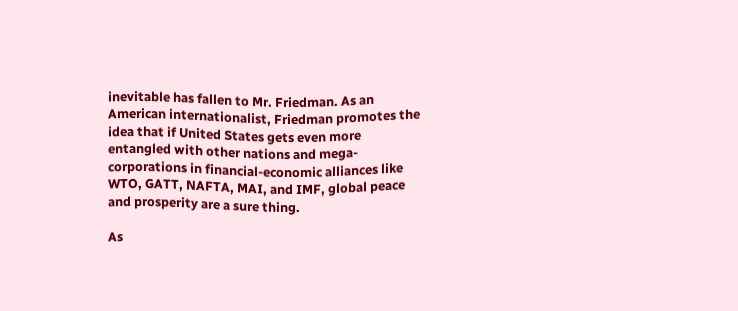inevitable has fallen to Mr. Friedman. As an American internationalist, Friedman promotes the idea that if United States gets even more entangled with other nations and mega-corporations in financial-economic alliances like WTO, GATT, NAFTA, MAI, and IMF, global peace and prosperity are a sure thing.

As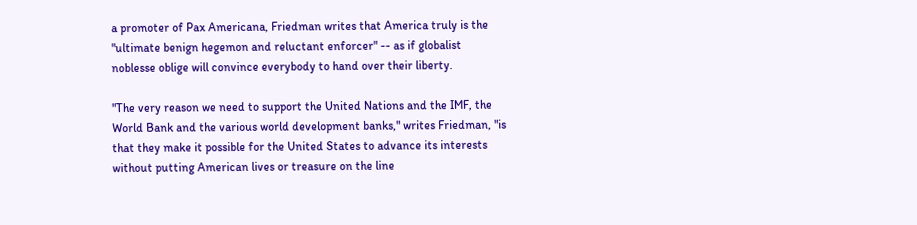a promoter of Pax Americana, Friedman writes that America truly is the "ultimate benign hegemon and reluctant enforcer" -- as if globalist noblesse oblige will convince everybody to hand over their liberty.

"The very reason we need to support the United Nations and the IMF, the World Bank and the various world development banks," writes Friedman, "is that they make it possible for the United States to advance its interests without putting American lives or treasure on the line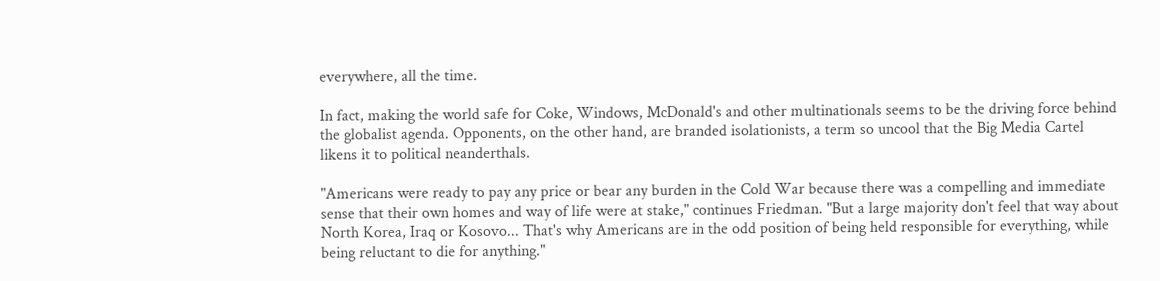everywhere, all the time.

In fact, making the world safe for Coke, Windows, McDonald's and other multinationals seems to be the driving force behind the globalist agenda. Opponents, on the other hand, are branded isolationists, a term so uncool that the Big Media Cartel likens it to political neanderthals.

"Americans were ready to pay any price or bear any burden in the Cold War because there was a compelling and immediate sense that their own homes and way of life were at stake," continues Friedman. "But a large majority don't feel that way about North Korea, Iraq or Kosovo... That's why Americans are in the odd position of being held responsible for everything, while being reluctant to die for anything."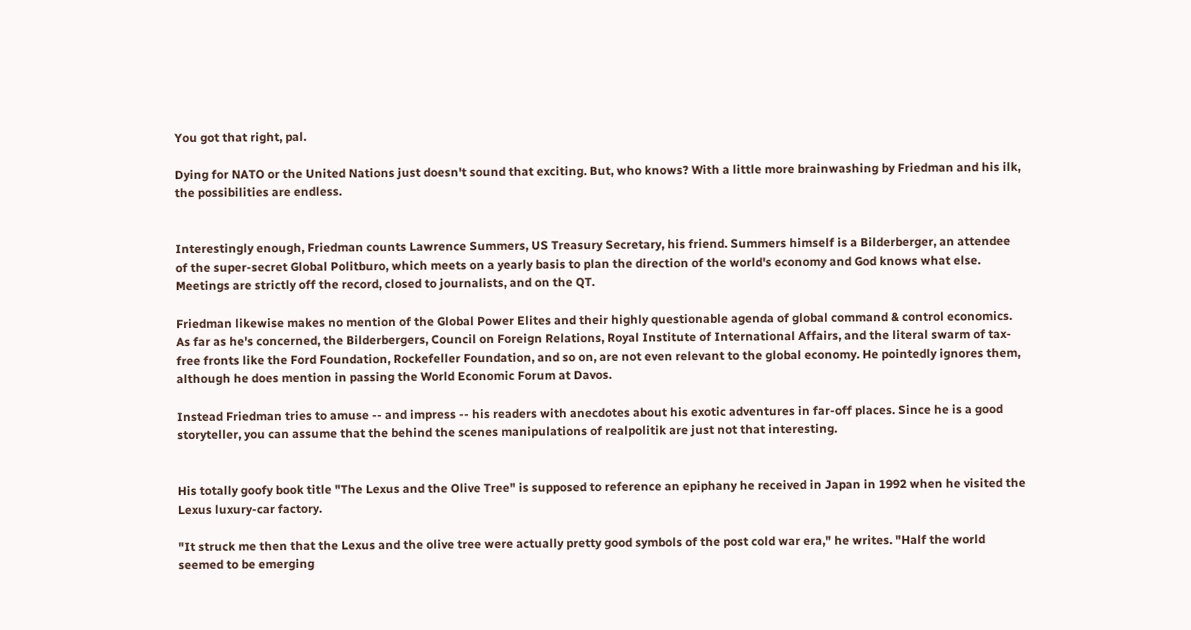You got that right, pal.

Dying for NATO or the United Nations just doesn't sound that exciting. But, who knows? With a little more brainwashing by Friedman and his ilk, the possibilities are endless.


Interestingly enough, Friedman counts Lawrence Summers, US Treasury Secretary, his friend. Summers himself is a Bilderberger, an attendee of the super-secret Global Politburo, which meets on a yearly basis to plan the direction of the world's economy and God knows what else. Meetings are strictly off the record, closed to journalists, and on the QT.

Friedman likewise makes no mention of the Global Power Elites and their highly questionable agenda of global command & control economics. As far as he's concerned, the Bilderbergers, Council on Foreign Relations, Royal Institute of International Affairs, and the literal swarm of tax-free fronts like the Ford Foundation, Rockefeller Foundation, and so on, are not even relevant to the global economy. He pointedly ignores them, although he does mention in passing the World Economic Forum at Davos.

Instead Friedman tries to amuse -- and impress -- his readers with anecdotes about his exotic adventures in far-off places. Since he is a good storyteller, you can assume that the behind the scenes manipulations of realpolitik are just not that interesting.


His totally goofy book title "The Lexus and the Olive Tree" is supposed to reference an epiphany he received in Japan in 1992 when he visited the Lexus luxury-car factory.

"It struck me then that the Lexus and the olive tree were actually pretty good symbols of the post cold war era," he writes. "Half the world seemed to be emerging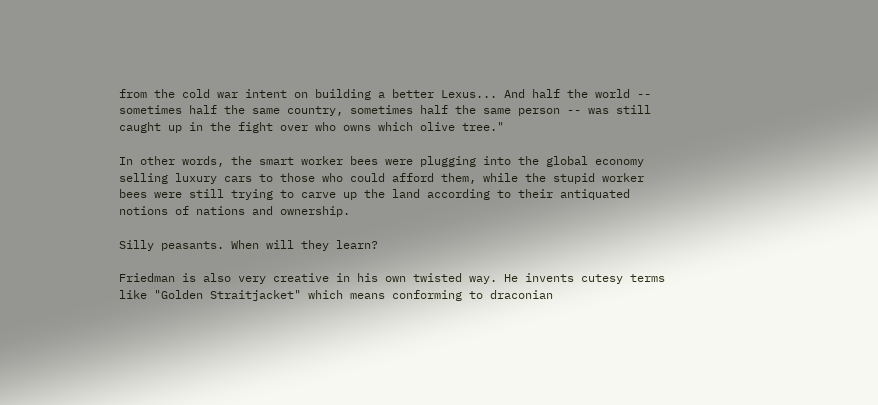from the cold war intent on building a better Lexus... And half the world -- sometimes half the same country, sometimes half the same person -- was still caught up in the fight over who owns which olive tree."

In other words, the smart worker bees were plugging into the global economy selling luxury cars to those who could afford them, while the stupid worker bees were still trying to carve up the land according to their antiquated notions of nations and ownership.

Silly peasants. When will they learn?

Friedman is also very creative in his own twisted way. He invents cutesy terms like "Golden Straitjacket" which means conforming to draconian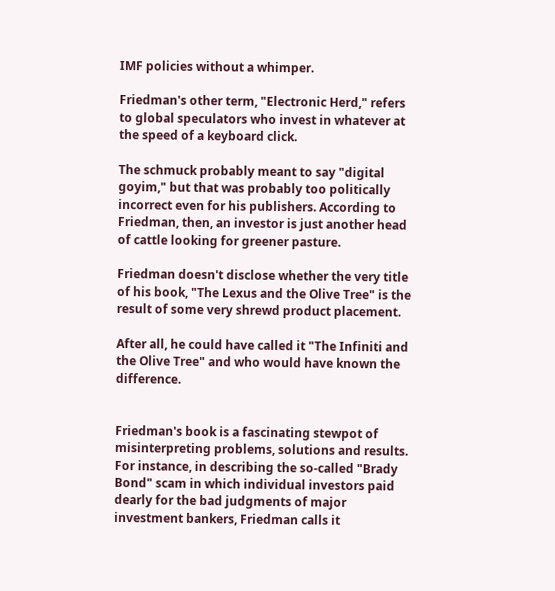IMF policies without a whimper.

Friedman's other term, "Electronic Herd," refers to global speculators who invest in whatever at the speed of a keyboard click.

The schmuck probably meant to say "digital goyim," but that was probably too politically incorrect even for his publishers. According to Friedman, then, an investor is just another head of cattle looking for greener pasture.

Friedman doesn't disclose whether the very title of his book, "The Lexus and the Olive Tree" is the result of some very shrewd product placement.

After all, he could have called it "The Infiniti and the Olive Tree" and who would have known the difference.


Friedman's book is a fascinating stewpot of misinterpreting problems, solutions and results. For instance, in describing the so-called "Brady Bond" scam in which individual investors paid dearly for the bad judgments of major investment bankers, Friedman calls it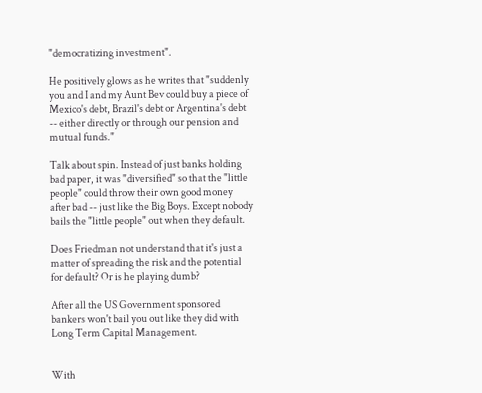"democratizing investment".

He positively glows as he writes that "suddenly you and I and my Aunt Bev could buy a piece of Mexico's debt, Brazil's debt or Argentina's debt -- either directly or through our pension and mutual funds."

Talk about spin. Instead of just banks holding bad paper, it was "diversified" so that the "little people" could throw their own good money after bad -- just like the Big Boys. Except nobody bails the "little people" out when they default.

Does Friedman not understand that it's just a matter of spreading the risk and the potential for default? Or is he playing dumb?

After all the US Government sponsored bankers won't bail you out like they did with Long Term Capital Management.


With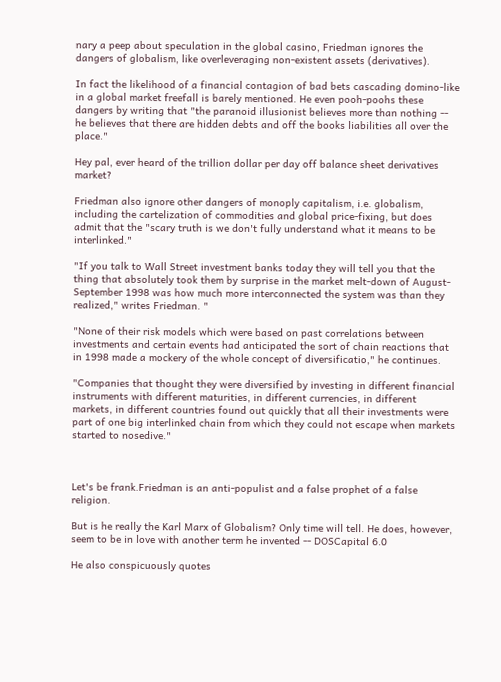nary a peep about speculation in the global casino, Friedman ignores the dangers of globalism, like overleveraging non-existent assets (derivatives).

In fact the likelihood of a financial contagion of bad bets cascading domino-like in a global market freefall is barely mentioned. He even pooh-poohs these dangers by writing that "the paranoid illusionist believes more than nothing -- he believes that there are hidden debts and off the books liabilities all over the place."

Hey pal, ever heard of the trillion dollar per day off balance sheet derivatives market?

Friedman also ignore other dangers of monoply capitalism, i.e. globalism, including the cartelization of commodities and global price-fixing, but does admit that the "scary truth is we don't fully understand what it means to be interlinked."

"If you talk to Wall Street investment banks today they will tell you that the thing that absolutely took them by surprise in the market melt-down of August- September 1998 was how much more interconnected the system was than they realized," writes Friedman. "

"None of their risk models which were based on past correlations between investments and certain events had anticipated the sort of chain reactions that in 1998 made a mockery of the whole concept of diversificatio," he continues.

"Companies that thought they were diversified by investing in different financial instruments with different maturities, in different currencies, in different markets, in different countries found out quickly that all their investments were part of one big interlinked chain from which they could not escape when markets started to nosedive."



Let's be frank.Friedman is an anti-populist and a false prophet of a false religion.

But is he really the Karl Marx of Globalism? Only time will tell. He does, however, seem to be in love with another term he invented -- DOSCapital 6.0

He also conspicuously quotes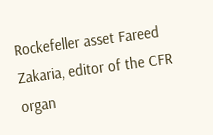Rockefeller asset Fareed Zakaria, editor of the CFR organ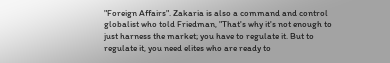"Foreign Affairs". Zakaria is also a command and control globalist who told Friedman, "That's why it's not enough to just harness the market; you have to regulate it. But to regulate it, you need elites who are ready to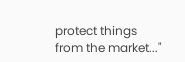protect things from the market..."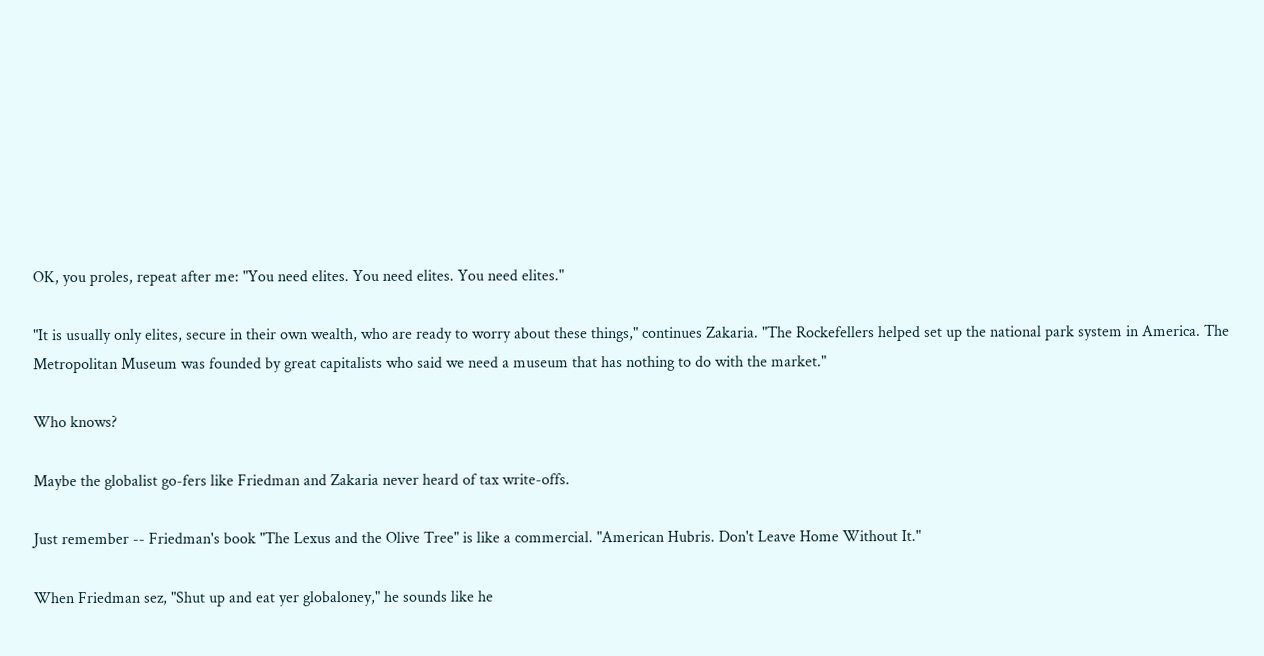OK, you proles, repeat after me: "You need elites. You need elites. You need elites."

"It is usually only elites, secure in their own wealth, who are ready to worry about these things," continues Zakaria. "The Rockefellers helped set up the national park system in America. The Metropolitan Museum was founded by great capitalists who said we need a museum that has nothing to do with the market."

Who knows?

Maybe the globalist go-fers like Friedman and Zakaria never heard of tax write-offs.

Just remember -- Friedman's book "The Lexus and the Olive Tree" is like a commercial. "American Hubris. Don't Leave Home Without It."

When Friedman sez, "Shut up and eat yer globaloney," he sounds like he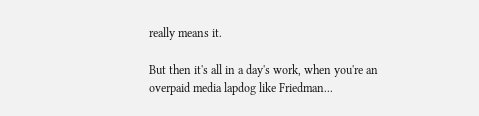really means it.

But then it's all in a day's work, when you're an overpaid media lapdog like Friedman...